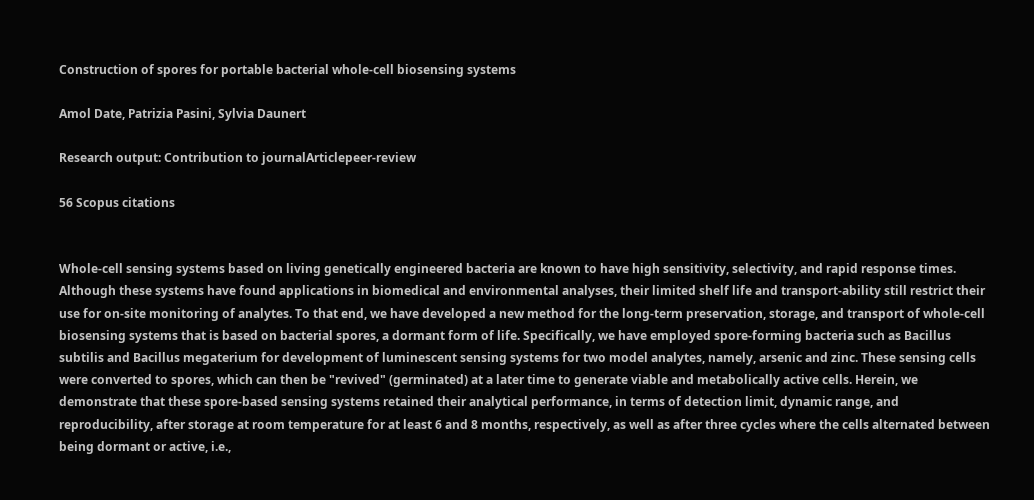Construction of spores for portable bacterial whole-cell biosensing systems

Amol Date, Patrizia Pasini, Sylvia Daunert

Research output: Contribution to journalArticlepeer-review

56 Scopus citations


Whole-cell sensing systems based on living genetically engineered bacteria are known to have high sensitivity, selectivity, and rapid response times. Although these systems have found applications in biomedical and environmental analyses, their limited shelf life and transport-ability still restrict their use for on-site monitoring of analytes. To that end, we have developed a new method for the long-term preservation, storage, and transport of whole-cell biosensing systems that is based on bacterial spores, a dormant form of life. Specifically, we have employed spore-forming bacteria such as Bacillus subtilis and Bacillus megaterium for development of luminescent sensing systems for two model analytes, namely, arsenic and zinc. These sensing cells were converted to spores, which can then be "revived" (germinated) at a later time to generate viable and metabolically active cells. Herein, we demonstrate that these spore-based sensing systems retained their analytical performance, in terms of detection limit, dynamic range, and reproducibility, after storage at room temperature for at least 6 and 8 months, respectively, as well as after three cycles where the cells alternated between being dormant or active, i.e.,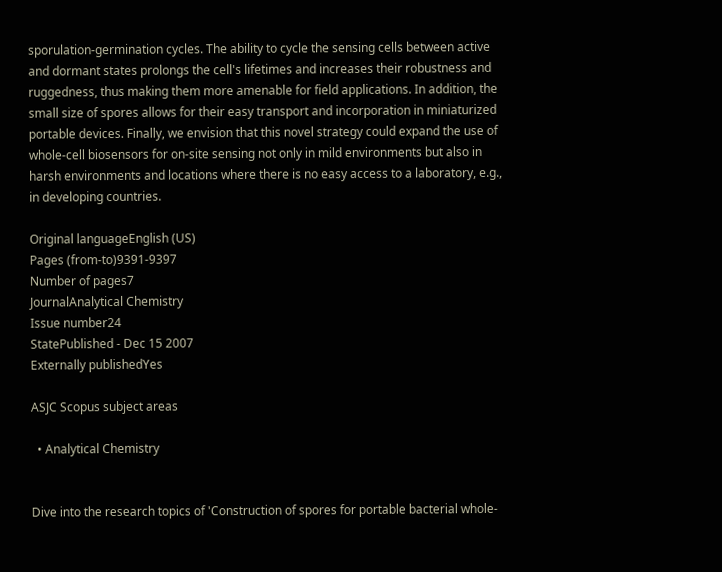sporulation-germination cycles. The ability to cycle the sensing cells between active and dormant states prolongs the cell's lifetimes and increases their robustness and ruggedness, thus making them more amenable for field applications. In addition, the small size of spores allows for their easy transport and incorporation in miniaturized portable devices. Finally, we envision that this novel strategy could expand the use of whole-cell biosensors for on-site sensing not only in mild environments but also in harsh environments and locations where there is no easy access to a laboratory, e.g., in developing countries.

Original languageEnglish (US)
Pages (from-to)9391-9397
Number of pages7
JournalAnalytical Chemistry
Issue number24
StatePublished - Dec 15 2007
Externally publishedYes

ASJC Scopus subject areas

  • Analytical Chemistry


Dive into the research topics of 'Construction of spores for portable bacterial whole-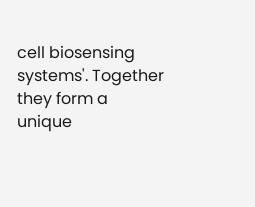cell biosensing systems'. Together they form a unique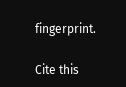fingerprint.

Cite this